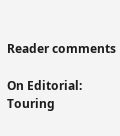Reader comments

On Editorial: Touring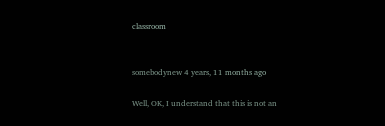classroom


somebodynew 4 years, 11 months ago

Well, OK, I understand that this is not an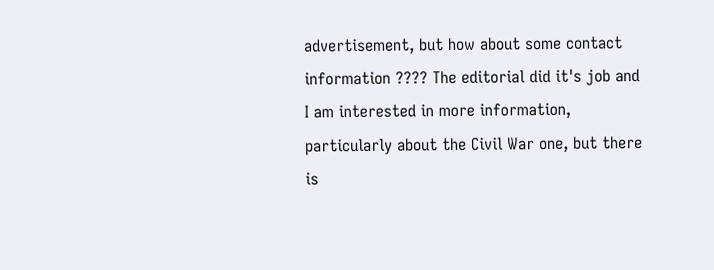advertisement, but how about some contact information ???? The editorial did it's job and I am interested in more information, particularly about the Civil War one, but there is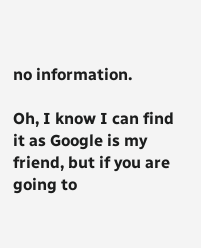no information.

Oh, I know I can find it as Google is my friend, but if you are going to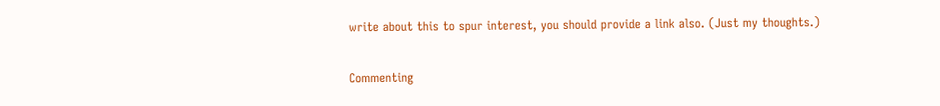write about this to spur interest, you should provide a link also. (Just my thoughts.)

Commenting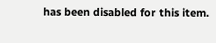has been disabled for this item.